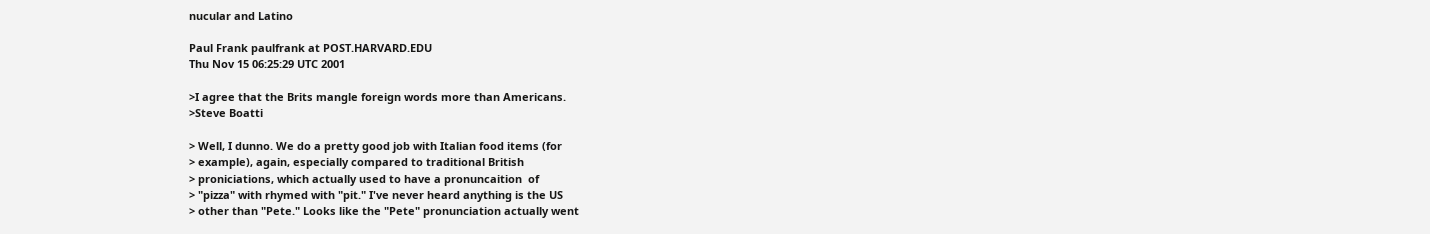nucular and Latino

Paul Frank paulfrank at POST.HARVARD.EDU
Thu Nov 15 06:25:29 UTC 2001

>I agree that the Brits mangle foreign words more than Americans.
>Steve Boatti

> Well, I dunno. We do a pretty good job with Italian food items (for
> example), again, especially compared to traditional British
> proniciations, which actually used to have a pronuncaition  of
> "pizza" with rhymed with "pit." I've never heard anything is the US
> other than "Pete." Looks like the "Pete" pronunciation actually went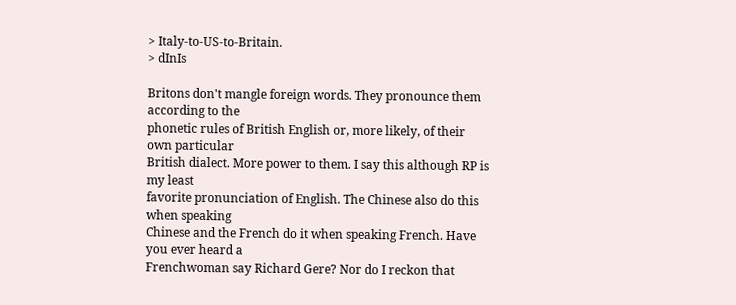> Italy-to-US-to-Britain.
> dInIs

Britons don't mangle foreign words. They pronounce them according to the
phonetic rules of British English or, more likely, of their own particular
British dialect. More power to them. I say this although RP is my least
favorite pronunciation of English. The Chinese also do this when speaking
Chinese and the French do it when speaking French. Have you ever heard a
Frenchwoman say Richard Gere? Nor do I reckon that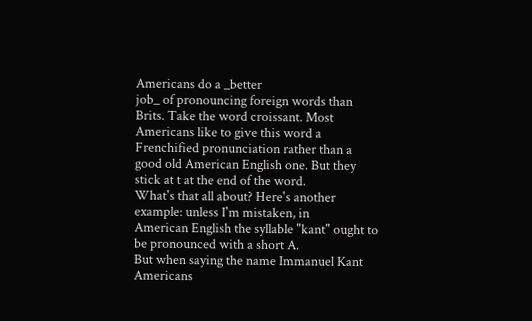Americans do a _better
job_ of pronouncing foreign words than Brits. Take the word croissant. Most
Americans like to give this word a Frenchified pronunciation rather than a
good old American English one. But they stick at t at the end of the word.
What's that all about? Here's another example: unless I'm mistaken, in
American English the syllable "kant" ought to be pronounced with a short A.
But when saying the name Immanuel Kant Americans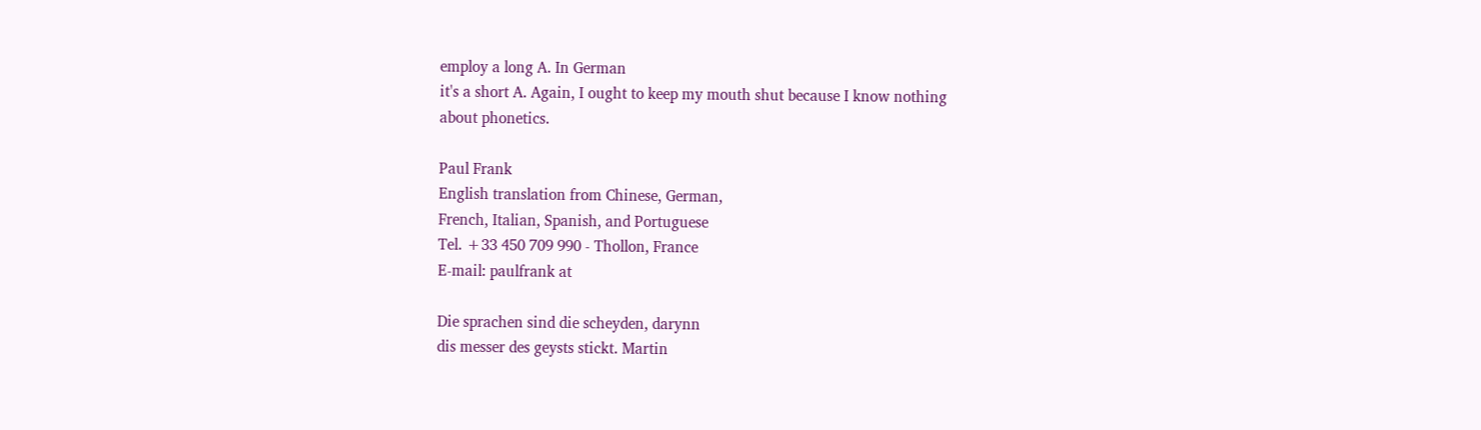employ a long A. In German
it's a short A. Again, I ought to keep my mouth shut because I know nothing
about phonetics.

Paul Frank
English translation from Chinese, German,
French, Italian, Spanish, and Portuguese
Tel. +33 450 709 990 - Thollon, France
E-mail: paulfrank at

Die sprachen sind die scheyden, darynn
dis messer des geysts stickt. Martin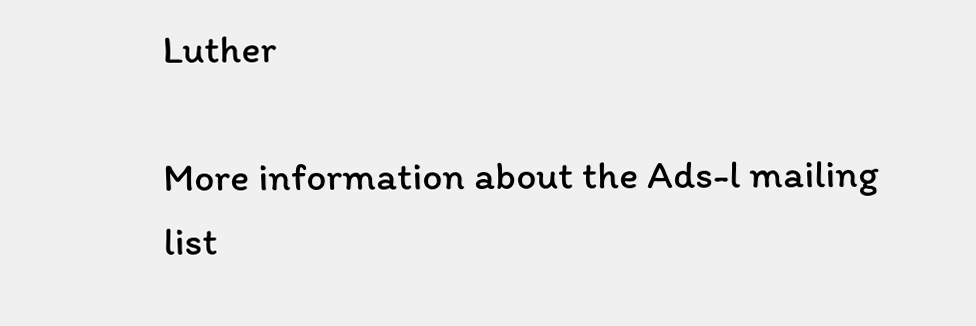Luther

More information about the Ads-l mailing list